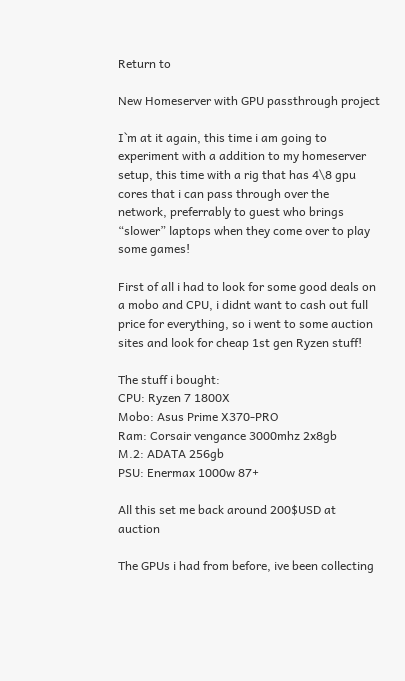Return to

New Homeserver with GPU passthrough project

I`m at it again, this time i am going to experiment with a addition to my homeserver setup, this time with a rig that has 4\8 gpu cores that i can pass through over the network, preferrably to guest who brings “slower” laptops when they come over to play some games!

First of all i had to look for some good deals on a mobo and CPU, i didnt want to cash out full price for everything, so i went to some auction sites and look for cheap 1st gen Ryzen stuff!

The stuff i bought:
CPU: Ryzen 7 1800X
Mobo: Asus Prime X370-PRO
Ram: Corsair vengance 3000mhz 2x8gb
M.2: ADATA 256gb
PSU: Enermax 1000w 87+

All this set me back around 200$USD at auction

The GPUs i had from before, ive been collecting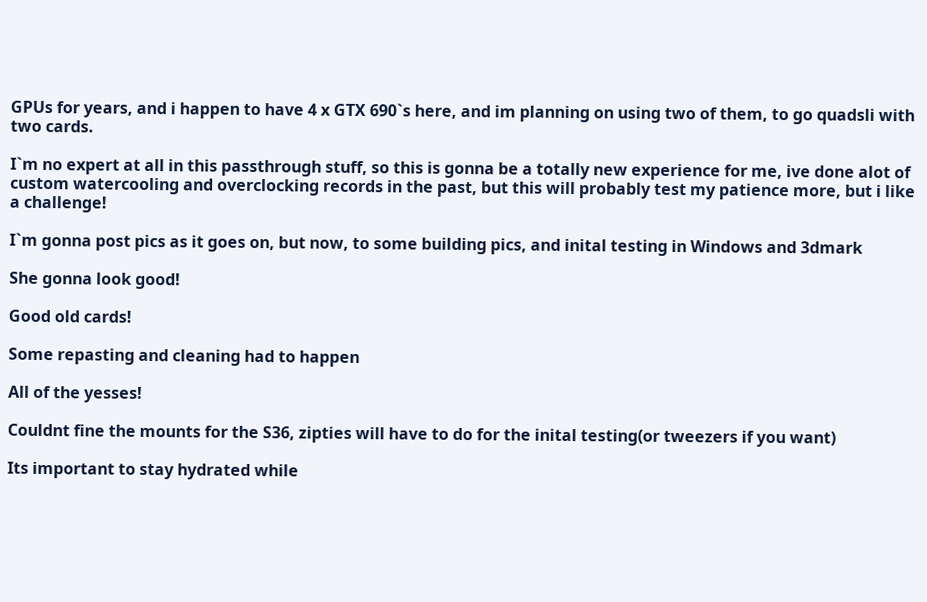GPUs for years, and i happen to have 4 x GTX 690`s here, and im planning on using two of them, to go quadsli with two cards.

I`m no expert at all in this passthrough stuff, so this is gonna be a totally new experience for me, ive done alot of custom watercooling and overclocking records in the past, but this will probably test my patience more, but i like a challenge!

I`m gonna post pics as it goes on, but now, to some building pics, and inital testing in Windows and 3dmark

She gonna look good!

Good old cards!

Some repasting and cleaning had to happen

All of the yesses!

Couldnt fine the mounts for the S36, zipties will have to do for the inital testing(or tweezers if you want)

Its important to stay hydrated while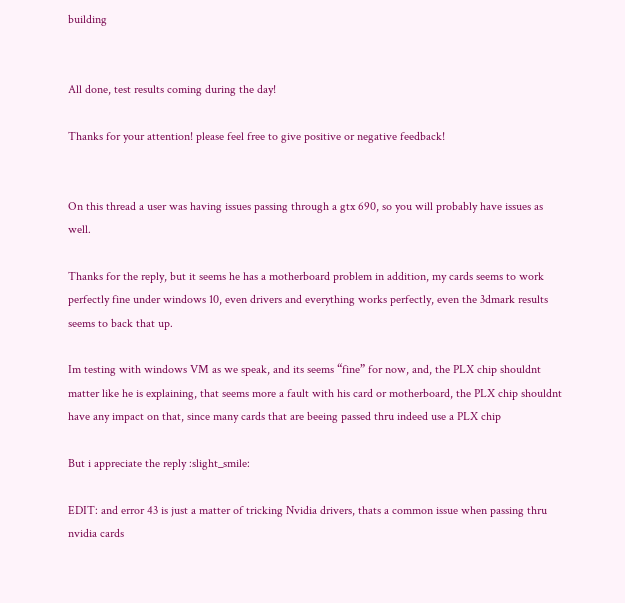building


All done, test results coming during the day!

Thanks for your attention! please feel free to give positive or negative feedback!


On this thread a user was having issues passing through a gtx 690, so you will probably have issues as well.

Thanks for the reply, but it seems he has a motherboard problem in addition, my cards seems to work perfectly fine under windows 10, even drivers and everything works perfectly, even the 3dmark results seems to back that up.

Im testing with windows VM as we speak, and its seems “fine” for now, and, the PLX chip shouldnt matter like he is explaining, that seems more a fault with his card or motherboard, the PLX chip shouldnt have any impact on that, since many cards that are beeing passed thru indeed use a PLX chip

But i appreciate the reply :slight_smile:

EDIT: and error 43 is just a matter of tricking Nvidia drivers, thats a common issue when passing thru nvidia cards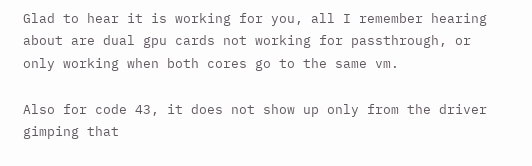Glad to hear it is working for you, all I remember hearing about are dual gpu cards not working for passthrough, or only working when both cores go to the same vm.

Also for code 43, it does not show up only from the driver gimping that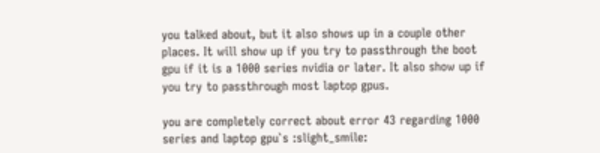you talked about, but it also shows up in a couple other places. It will show up if you try to passthrough the boot gpu if it is a 1000 series nvidia or later. It also show up if you try to passthrough most laptop gpus.

you are completely correct about error 43 regarding 1000 series and laptop gpu`s :slight_smile: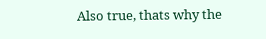Also true, thats why the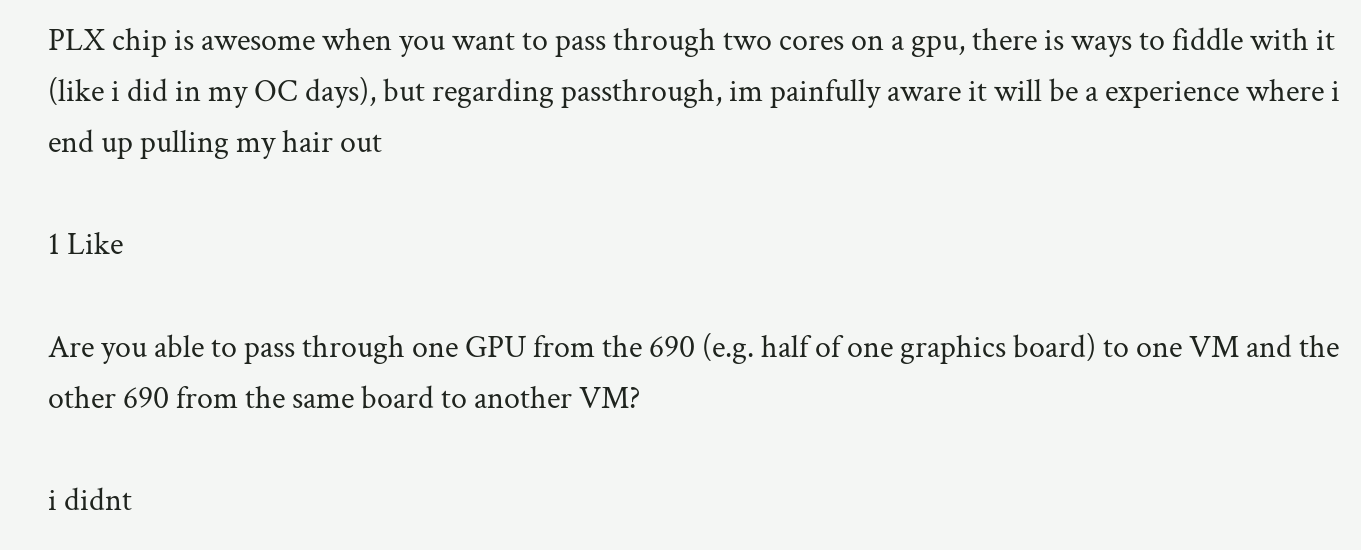PLX chip is awesome when you want to pass through two cores on a gpu, there is ways to fiddle with it (like i did in my OC days), but regarding passthrough, im painfully aware it will be a experience where i end up pulling my hair out

1 Like

Are you able to pass through one GPU from the 690 (e.g. half of one graphics board) to one VM and the other 690 from the same board to another VM?

i didnt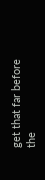get that far before the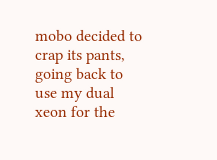mobo decided to crap its pants, going back to use my dual xeon for the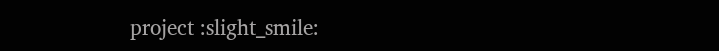project :slight_smile: